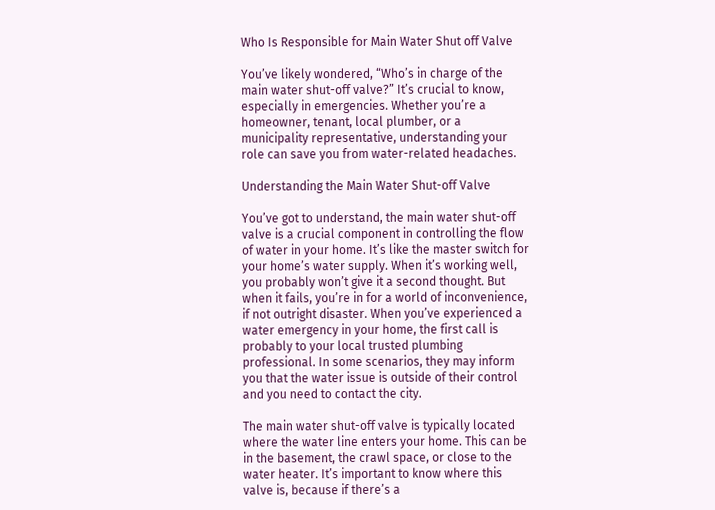Who Is Responsible for Main Water Shut off Valve

You’ve likely wondered, “Who’s in charge of the main water shut-off valve?” It’s crucial to know, especially in emergencies. Whether you’re a homeowner, tenant, local plumber, or a municipality representative, understanding your role can save you from water-related headaches.

Understanding the Main Water Shut-off Valve

You’ve got to understand, the main water shut-off valve is a crucial component in controlling the flow of water in your home. It’s like the master switch for your home’s water supply. When it’s working well, you probably won’t give it a second thought. But when it fails, you’re in for a world of inconvenience, if not outright disaster. When you’ve experienced a water emergency in your home, the first call is probably to your local trusted plumbing professional. In some scenarios, they may inform you that the water issue is outside of their control and you need to contact the city.

The main water shut-off valve is typically located where the water line enters your home. This can be in the basement, the crawl space, or close to the water heater. It’s important to know where this valve is, because if there’s a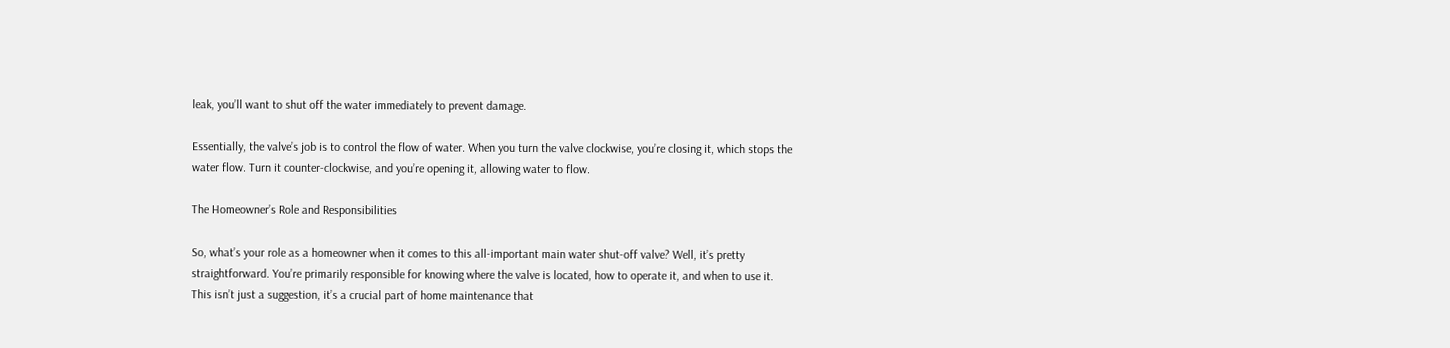leak, you’ll want to shut off the water immediately to prevent damage.

Essentially, the valve’s job is to control the flow of water. When you turn the valve clockwise, you’re closing it, which stops the water flow. Turn it counter-clockwise, and you’re opening it, allowing water to flow.

The Homeowner’s Role and Responsibilities

So, what’s your role as a homeowner when it comes to this all-important main water shut-off valve? Well, it’s pretty straightforward. You’re primarily responsible for knowing where the valve is located, how to operate it, and when to use it. This isn’t just a suggestion, it’s a crucial part of home maintenance that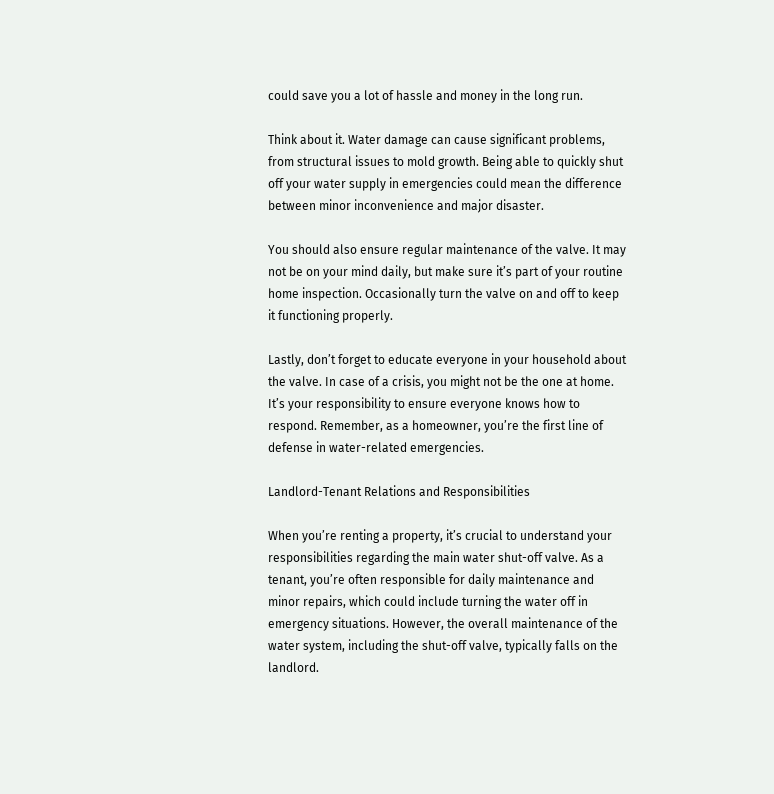could save you a lot of hassle and money in the long run.

Think about it. Water damage can cause significant problems, from structural issues to mold growth. Being able to quickly shut off your water supply in emergencies could mean the difference between minor inconvenience and major disaster.

You should also ensure regular maintenance of the valve. It may not be on your mind daily, but make sure it’s part of your routine home inspection. Occasionally turn the valve on and off to keep it functioning properly.

Lastly, don’t forget to educate everyone in your household about the valve. In case of a crisis, you might not be the one at home. It’s your responsibility to ensure everyone knows how to respond. Remember, as a homeowner, you’re the first line of defense in water-related emergencies.

Landlord-Tenant Relations and Responsibilities

When you’re renting a property, it’s crucial to understand your responsibilities regarding the main water shut-off valve. As a tenant, you’re often responsible for daily maintenance and minor repairs, which could include turning the water off in emergency situations. However, the overall maintenance of the water system, including the shut-off valve, typically falls on the landlord.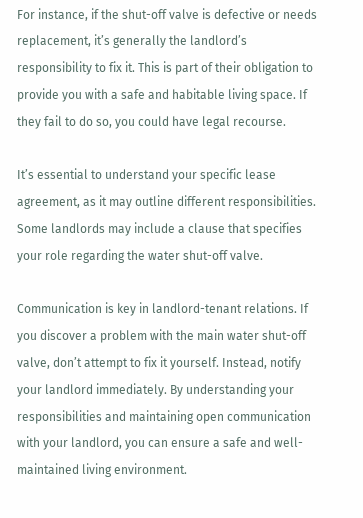For instance, if the shut-off valve is defective or needs replacement, it’s generally the landlord’s responsibility to fix it. This is part of their obligation to provide you with a safe and habitable living space. If they fail to do so, you could have legal recourse.

It’s essential to understand your specific lease agreement, as it may outline different responsibilities. Some landlords may include a clause that specifies your role regarding the water shut-off valve.

Communication is key in landlord-tenant relations. If you discover a problem with the main water shut-off valve, don’t attempt to fix it yourself. Instead, notify your landlord immediately. By understanding your responsibilities and maintaining open communication with your landlord, you can ensure a safe and well-maintained living environment.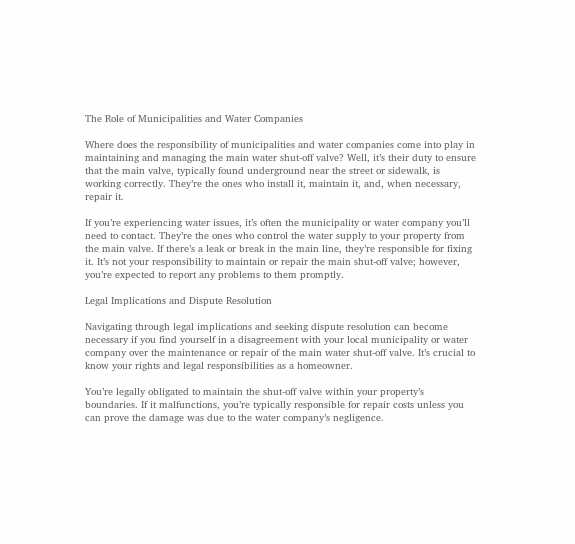The Role of Municipalities and Water Companies

Where does the responsibility of municipalities and water companies come into play in maintaining and managing the main water shut-off valve? Well, it’s their duty to ensure that the main valve, typically found underground near the street or sidewalk, is working correctly. They’re the ones who install it, maintain it, and, when necessary, repair it.

If you’re experiencing water issues, it’s often the municipality or water company you’ll need to contact. They’re the ones who control the water supply to your property from the main valve. If there’s a leak or break in the main line, they’re responsible for fixing it. It’s not your responsibility to maintain or repair the main shut-off valve; however, you’re expected to report any problems to them promptly.

Legal Implications and Dispute Resolution

Navigating through legal implications and seeking dispute resolution can become necessary if you find yourself in a disagreement with your local municipality or water company over the maintenance or repair of the main water shut-off valve. It’s crucial to know your rights and legal responsibilities as a homeowner.

You’re legally obligated to maintain the shut-off valve within your property’s boundaries. If it malfunctions, you’re typically responsible for repair costs unless you can prove the damage was due to the water company’s negligence.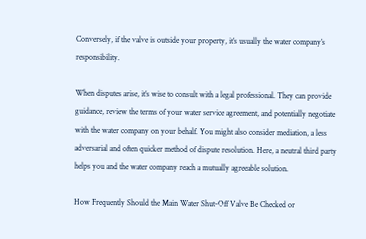Conversely, if the valve is outside your property, it’s usually the water company’s responsibility.

When disputes arise, it’s wise to consult with a legal professional. They can provide guidance, review the terms of your water service agreement, and potentially negotiate with the water company on your behalf. You might also consider mediation, a less adversarial and often quicker method of dispute resolution. Here, a neutral third party helps you and the water company reach a mutually agreeable solution.

How Frequently Should the Main Water Shut-Off Valve Be Checked or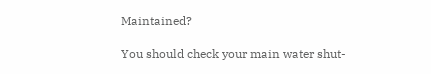Maintained?

You should check your main water shut-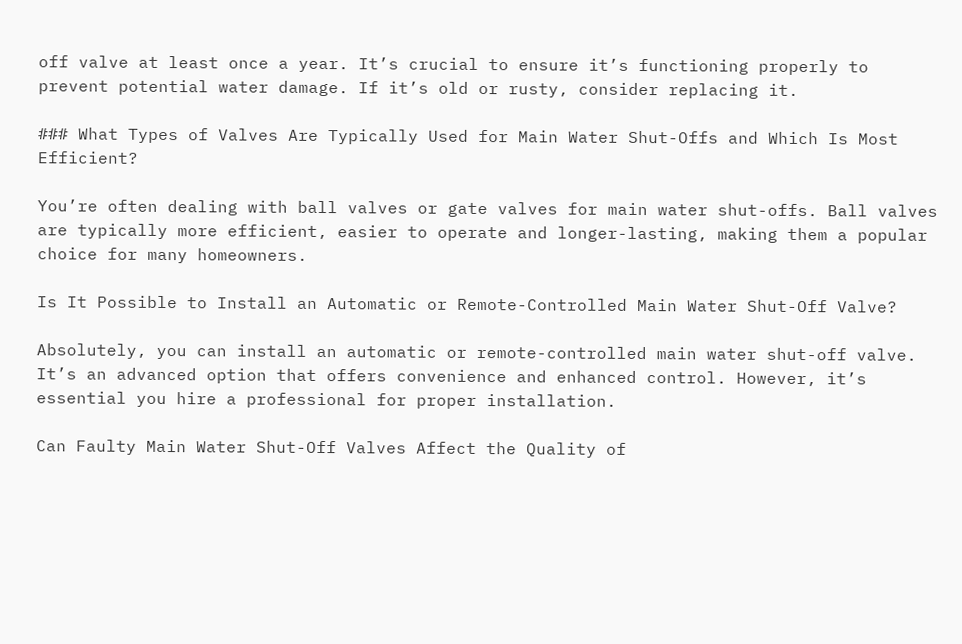off valve at least once a year. It’s crucial to ensure it’s functioning properly to prevent potential water damage. If it’s old or rusty, consider replacing it.

### What Types of Valves Are Typically Used for Main Water Shut-Offs and Which Is Most Efficient?

You’re often dealing with ball valves or gate valves for main water shut-offs. Ball valves are typically more efficient, easier to operate and longer-lasting, making them a popular choice for many homeowners.

Is It Possible to Install an Automatic or Remote-Controlled Main Water Shut-Off Valve?

Absolutely, you can install an automatic or remote-controlled main water shut-off valve. It’s an advanced option that offers convenience and enhanced control. However, it’s essential you hire a professional for proper installation.

Can Faulty Main Water Shut-Off Valves Affect the Quality of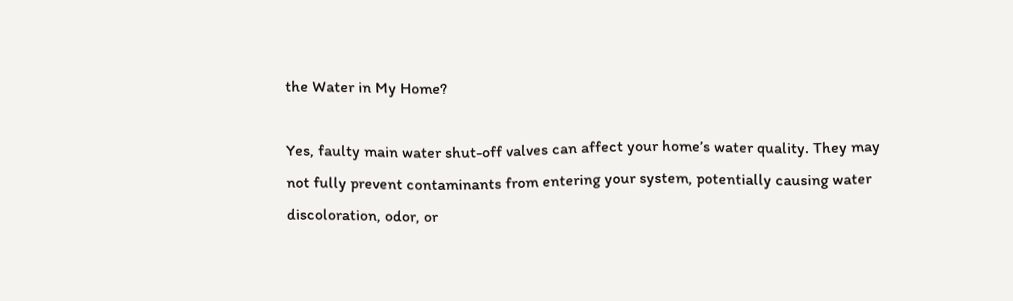the Water in My Home?

Yes, faulty main water shut-off valves can affect your home’s water quality. They may not fully prevent contaminants from entering your system, potentially causing water discoloration, odor, or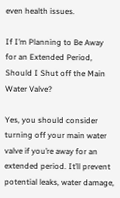even health issues.

If I’m Planning to Be Away for an Extended Period, Should I Shut off the Main Water Valve?

Yes, you should consider turning off your main water valve if you’re away for an extended period. It’ll prevent potential leaks, water damage,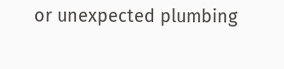or unexpected plumbing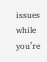issues while you’re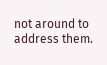not around to address them.